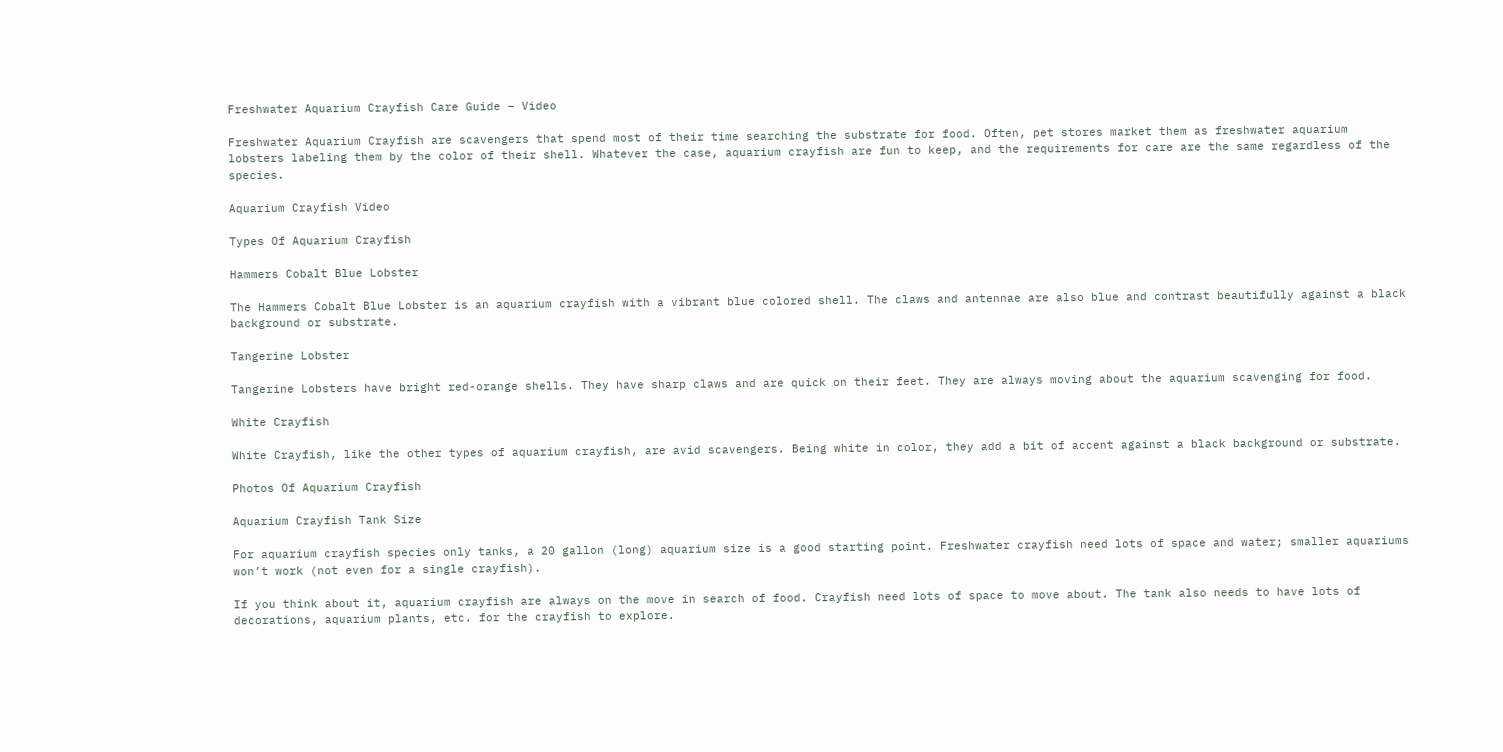Freshwater Aquarium Crayfish Care Guide – Video

Freshwater Aquarium Crayfish are scavengers that spend most of their time searching the substrate for food. Often, pet stores market them as freshwater aquarium lobsters labeling them by the color of their shell. Whatever the case, aquarium crayfish are fun to keep, and the requirements for care are the same regardless of the species.

Aquarium Crayfish Video

Types Of Aquarium Crayfish

Hammers Cobalt Blue Lobster

The Hammers Cobalt Blue Lobster is an aquarium crayfish with a vibrant blue colored shell. The claws and antennae are also blue and contrast beautifully against a black background or substrate.

Tangerine Lobster

Tangerine Lobsters have bright red-orange shells. They have sharp claws and are quick on their feet. They are always moving about the aquarium scavenging for food.

White Crayfish

White Crayfish, like the other types of aquarium crayfish, are avid scavengers. Being white in color, they add a bit of accent against a black background or substrate.

Photos Of Aquarium Crayfish

Aquarium Crayfish Tank Size

For aquarium crayfish species only tanks, a 20 gallon (long) aquarium size is a good starting point. Freshwater crayfish need lots of space and water; smaller aquariums won’t work (not even for a single crayfish).

If you think about it, aquarium crayfish are always on the move in search of food. Crayfish need lots of space to move about. The tank also needs to have lots of decorations, aquarium plants, etc. for the crayfish to explore.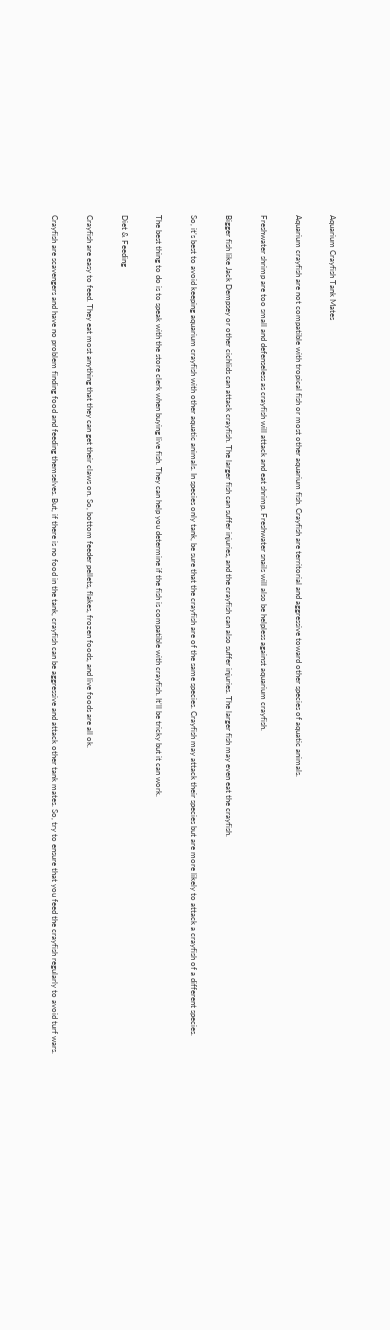Aquarium Crayfish Tank Mates

Aquarium crayfish are not compatible with tropical fish or most other aquarium fish. Crayfish are territorial and aggressive toward other species of aquatic animals.

Freshwater shrimp are too small and defenseless as crayfish will attack and eat shrimp. Freshwater snails will also be helpless against aquarium crayfish.

Bigger fish like Jack Dempsey or other cichlids can attack crayfish. The larger fish can suffer injuries, and the crayfish can also suffer injuries. The larger fish may even eat the crayfish.

So, it’s best to avoid keeping aquarium crayfish with other aquatic animals. In species only tank, be sure that the crayfish are of the same species. Crayfish may attack their species but are more likely to attack a crayfish of a different species.

The best thing to do is to speak with the store clerk when buying live fish. They can help you determine if the fish is compatible with crayfish. It’ll be tricky but it can work.

Diet & Feeding

Crayfish are easy to feed. They eat most anything that they can get their claws on. So, bottom feeder pellets, flakes, frozen foods, and live foods are all ok.

Crayfish are scavengers and have no problem finding food and feeding themselves. But, if there is no food in the tank, crayfish can be aggressive and attack other tank mates. So, try to ensure that you feed the crayfish regularly to avoid turf wars.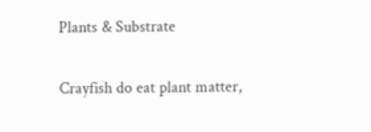Plants & Substrate

Crayfish do eat plant matter,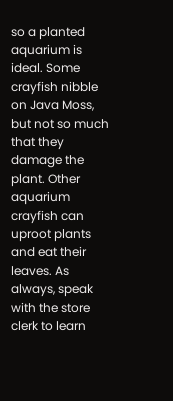so a planted aquarium is ideal. Some crayfish nibble on Java Moss, but not so much that they damage the plant. Other aquarium crayfish can uproot plants and eat their leaves. As always, speak with the store clerk to learn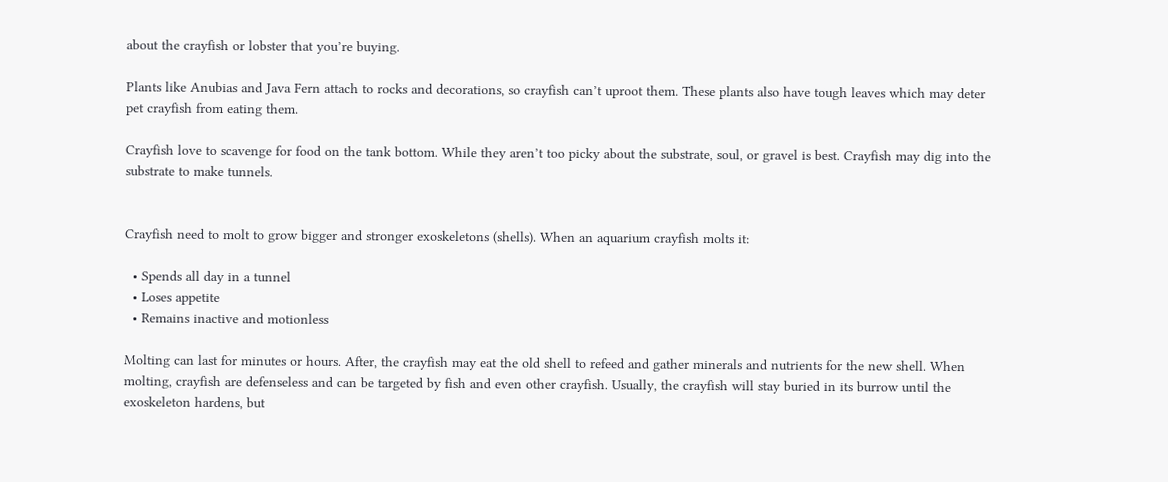about the crayfish or lobster that you’re buying.

Plants like Anubias and Java Fern attach to rocks and decorations, so crayfish can’t uproot them. These plants also have tough leaves which may deter pet crayfish from eating them.

Crayfish love to scavenge for food on the tank bottom. While they aren’t too picky about the substrate, soul, or gravel is best. Crayfish may dig into the substrate to make tunnels.


Crayfish need to molt to grow bigger and stronger exoskeletons (shells). When an aquarium crayfish molts it:

  • Spends all day in a tunnel
  • Loses appetite
  • Remains inactive and motionless

Molting can last for minutes or hours. After, the crayfish may eat the old shell to refeed and gather minerals and nutrients for the new shell. When molting, crayfish are defenseless and can be targeted by fish and even other crayfish. Usually, the crayfish will stay buried in its burrow until the exoskeleton hardens, but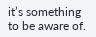it’s something to be aware of.